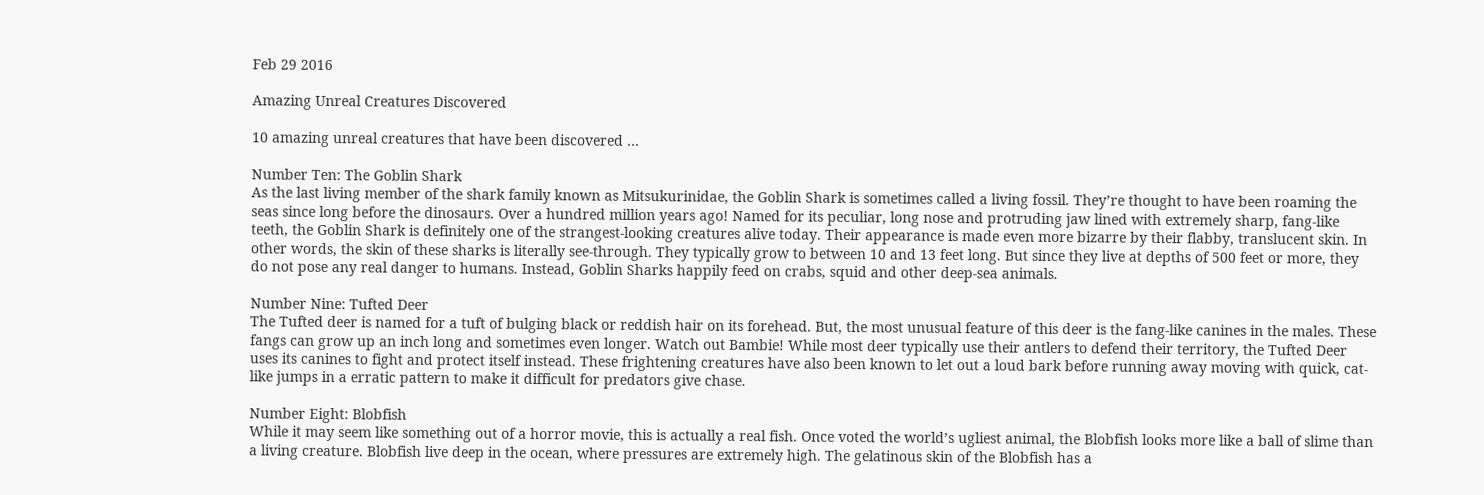Feb 29 2016

Amazing Unreal Creatures Discovered

10 amazing unreal creatures that have been discovered …

Number Ten: The Goblin Shark
As the last living member of the shark family known as Mitsukurinidae, the Goblin Shark is sometimes called a living fossil. They’re thought to have been roaming the seas since long before the dinosaurs. Over a hundred million years ago! Named for its peculiar, long nose and protruding jaw lined with extremely sharp, fang-like teeth, the Goblin Shark is definitely one of the strangest-looking creatures alive today. Their appearance is made even more bizarre by their flabby, translucent skin. In other words, the skin of these sharks is literally see-through. They typically grow to between 10 and 13 feet long. But since they live at depths of 500 feet or more, they do not pose any real danger to humans. Instead, Goblin Sharks happily feed on crabs, squid and other deep-sea animals.

Number Nine: Tufted Deer
The Tufted deer is named for a tuft of bulging black or reddish hair on its forehead. But, the most unusual feature of this deer is the fang-like canines in the males. These fangs can grow up an inch long and sometimes even longer. Watch out Bambie! While most deer typically use their antlers to defend their territory, the Tufted Deer uses its canines to fight and protect itself instead. These frightening creatures have also been known to let out a loud bark before running away moving with quick, cat-like jumps in a erratic pattern to make it difficult for predators give chase.

Number Eight: Blobfish
While it may seem like something out of a horror movie, this is actually a real fish. Once voted the world’s ugliest animal, the Blobfish looks more like a ball of slime than a living creature. Blobfish live deep in the ocean, where pressures are extremely high. The gelatinous skin of the Blobfish has a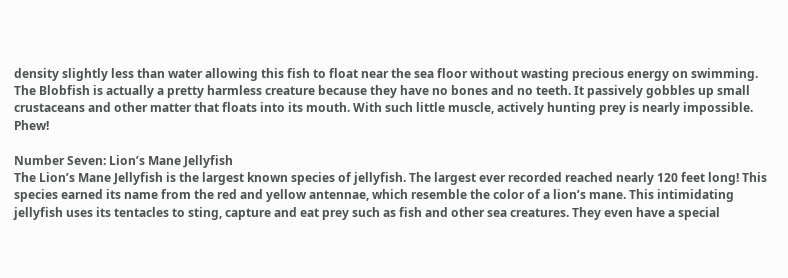density slightly less than water allowing this fish to float near the sea floor without wasting precious energy on swimming. The Blobfish is actually a pretty harmless creature because they have no bones and no teeth. It passively gobbles up small crustaceans and other matter that floats into its mouth. With such little muscle, actively hunting prey is nearly impossible. Phew!

Number Seven: Lion’s Mane Jellyfish
The Lion’s Mane Jellyfish is the largest known species of jellyfish. The largest ever recorded reached nearly 120 feet long! This species earned its name from the red and yellow antennae, which resemble the color of a lion’s mane. This intimidating jellyfish uses its tentacles to sting, capture and eat prey such as fish and other sea creatures. They even have a special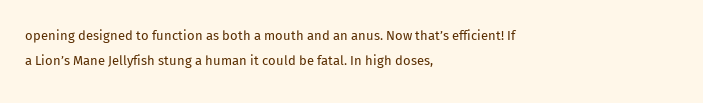opening designed to function as both a mouth and an anus. Now that’s efficient! If a Lion’s Mane Jellyfish stung a human it could be fatal. In high doses,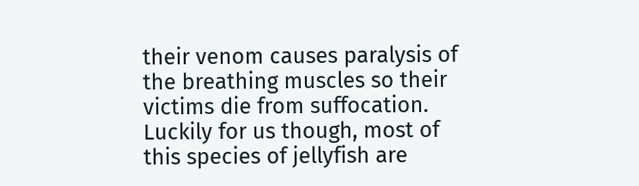their venom causes paralysis of the breathing muscles so their victims die from suffocation. Luckily for us though, most of this species of jellyfish are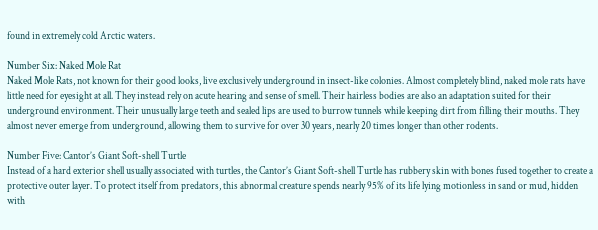found in extremely cold Arctic waters.

Number Six: Naked Mole Rat
Naked Mole Rats, not known for their good looks, live exclusively underground in insect-like colonies. Almost completely blind, naked mole rats have little need for eyesight at all. They instead rely on acute hearing and sense of smell. Their hairless bodies are also an adaptation suited for their underground environment. Their unusually large teeth and sealed lips are used to burrow tunnels while keeping dirt from filling their mouths. They almost never emerge from underground, allowing them to survive for over 30 years, nearly 20 times longer than other rodents.

Number Five: Cantor’s Giant Soft-shell Turtle
Instead of a hard exterior shell usually associated with turtles, the Cantor’s Giant Soft-shell Turtle has rubbery skin with bones fused together to create a protective outer layer. To protect itself from predators, this abnormal creature spends nearly 95% of its life lying motionless in sand or mud, hidden with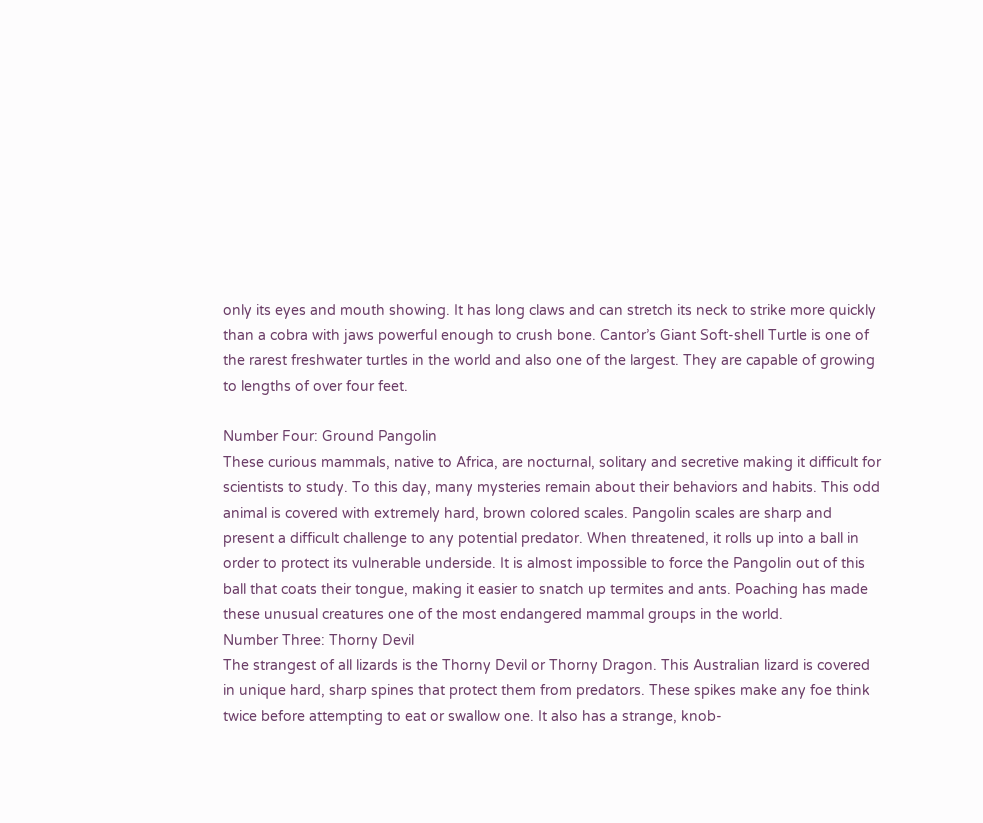only its eyes and mouth showing. It has long claws and can stretch its neck to strike more quickly than a cobra with jaws powerful enough to crush bone. Cantor’s Giant Soft-shell Turtle is one of the rarest freshwater turtles in the world and also one of the largest. They are capable of growing to lengths of over four feet.

Number Four: Ground Pangolin
These curious mammals, native to Africa, are nocturnal, solitary and secretive making it difficult for scientists to study. To this day, many mysteries remain about their behaviors and habits. This odd animal is covered with extremely hard, brown colored scales. Pangolin scales are sharp and present a difficult challenge to any potential predator. When threatened, it rolls up into a ball in order to protect its vulnerable underside. It is almost impossible to force the Pangolin out of this ball that coats their tongue, making it easier to snatch up termites and ants. Poaching has made these unusual creatures one of the most endangered mammal groups in the world.
Number Three: Thorny Devil
The strangest of all lizards is the Thorny Devil or Thorny Dragon. This Australian lizard is covered in unique hard, sharp spines that protect them from predators. These spikes make any foe think twice before attempting to eat or swallow one. It also has a strange, knob-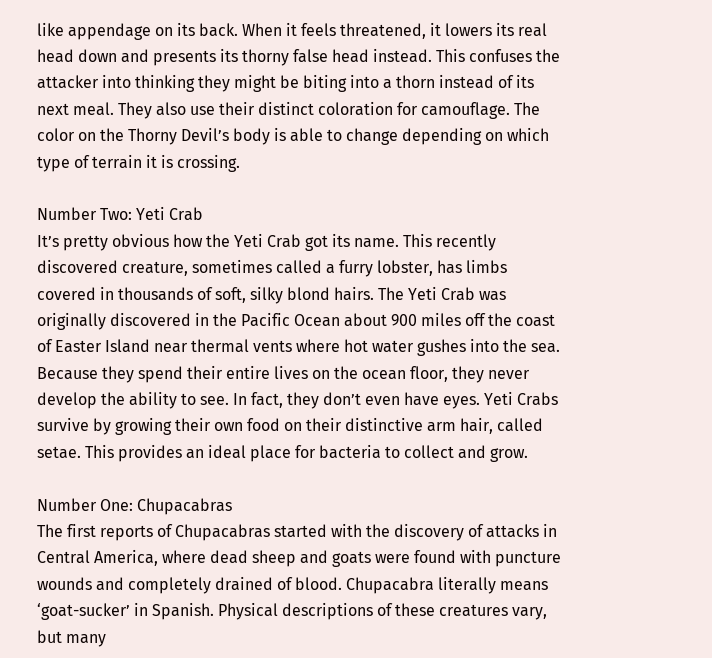like appendage on its back. When it feels threatened, it lowers its real head down and presents its thorny false head instead. This confuses the attacker into thinking they might be biting into a thorn instead of its next meal. They also use their distinct coloration for camouflage. The color on the Thorny Devil’s body is able to change depending on which type of terrain it is crossing.

Number Two: Yeti Crab
It’s pretty obvious how the Yeti Crab got its name. This recently discovered creature, sometimes called a furry lobster, has limbs covered in thousands of soft, silky blond hairs. The Yeti Crab was originally discovered in the Pacific Ocean about 900 miles off the coast of Easter Island near thermal vents where hot water gushes into the sea. Because they spend their entire lives on the ocean floor, they never develop the ability to see. In fact, they don’t even have eyes. Yeti Crabs survive by growing their own food on their distinctive arm hair, called setae. This provides an ideal place for bacteria to collect and grow.

Number One: Chupacabras
The first reports of Chupacabras started with the discovery of attacks in Central America, where dead sheep and goats were found with puncture wounds and completely drained of blood. Chupacabra literally means ‘goat-sucker’ in Spanish. Physical descriptions of these creatures vary, but many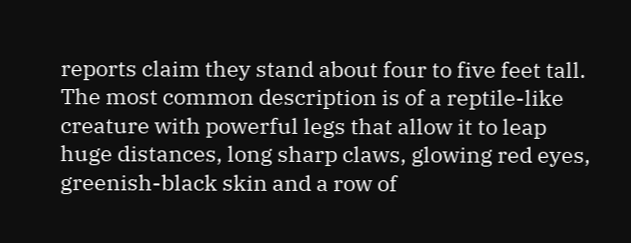reports claim they stand about four to five feet tall. The most common description is of a reptile-like creature with powerful legs that allow it to leap huge distances, long sharp claws, glowing red eyes, greenish-black skin and a row of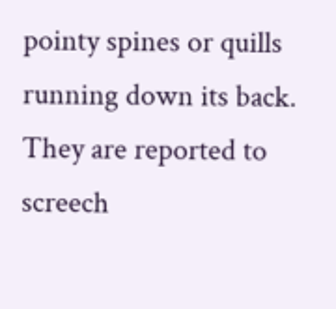pointy spines or quills running down its back. They are reported to screech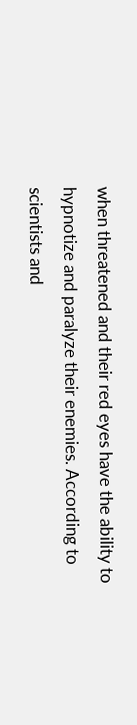when threatened and their red eyes have the ability to hypnotize and paralyze their enemies. According to scientists and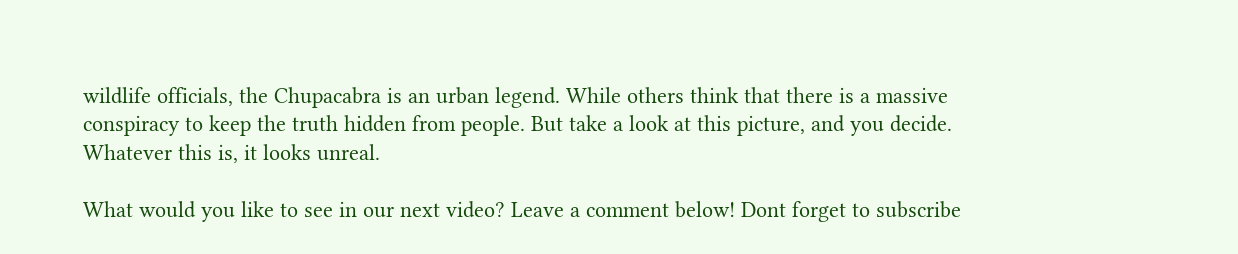wildlife officials, the Chupacabra is an urban legend. While others think that there is a massive conspiracy to keep the truth hidden from people. But take a look at this picture, and you decide. Whatever this is, it looks unreal.

What would you like to see in our next video? Leave a comment below! Dont forget to subscribe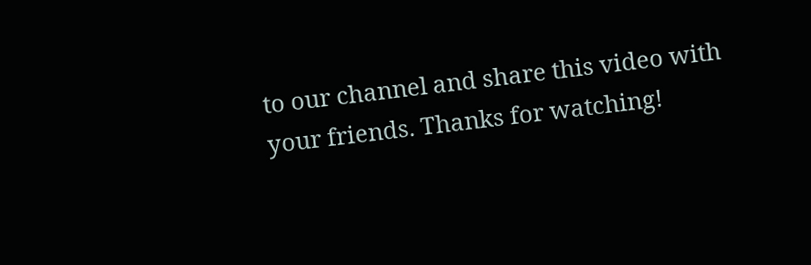to our channel and share this video with your friends. Thanks for watching!